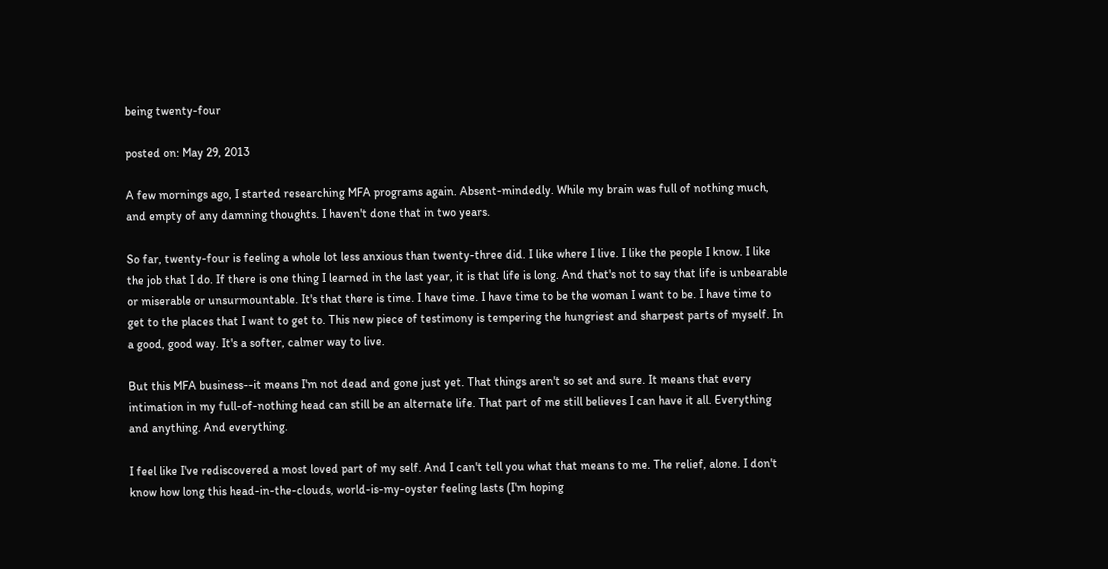being twenty-four

posted on: May 29, 2013

A few mornings ago, I started researching MFA programs again. Absent-mindedly. While my brain was full of nothing much, and empty of any damning thoughts. I haven't done that in two years.

So far, twenty-four is feeling a whole lot less anxious than twenty-three did. I like where I live. I like the people I know. I like the job that I do. If there is one thing I learned in the last year, it is that life is long. And that's not to say that life is unbearable or miserable or unsurmountable. It's that there is time. I have time. I have time to be the woman I want to be. I have time to get to the places that I want to get to. This new piece of testimony is tempering the hungriest and sharpest parts of myself. In a good, good way. It's a softer, calmer way to live.

But this MFA business--it means I'm not dead and gone just yet. That things aren't so set and sure. It means that every intimation in my full-of-nothing head can still be an alternate life. That part of me still believes I can have it all. Everything and anything. And everything.

I feel like I've rediscovered a most loved part of my self. And I can't tell you what that means to me. The relief, alone. I don't know how long this head-in-the-clouds, world-is-my-oyster feeling lasts (I'm hoping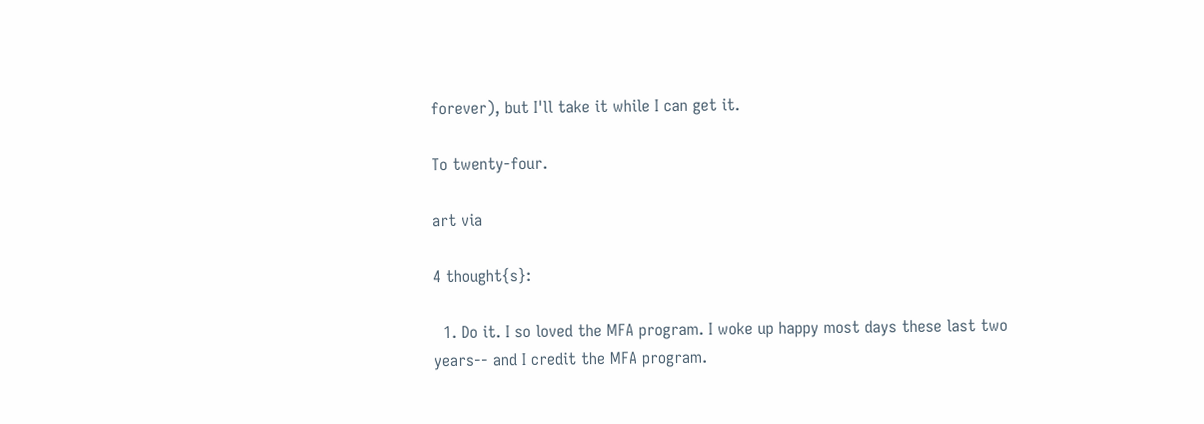forever), but I'll take it while I can get it.

To twenty-four.

art via

4 thought{s}:

  1. Do it. I so loved the MFA program. I woke up happy most days these last two years-- and I credit the MFA program.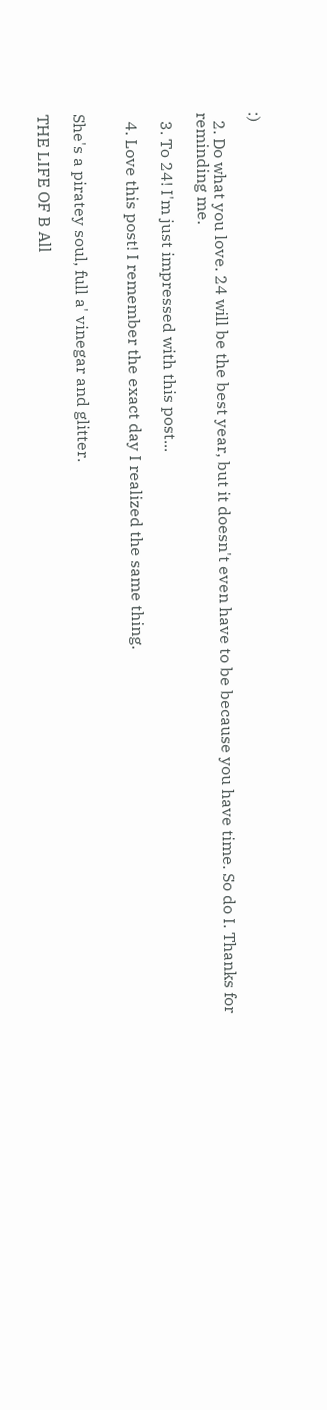:)

  2. Do what you love. 24 will be the best year, but it doesn't even have to be because you have time. So do I. Thanks for reminding me.

  3. To 24! I'm just impressed with this post...

  4. Love this post! I remember the exact day I realized the same thing.


She's a piratey soul, full a' vinegar and glitter.

THE LIFE OF B All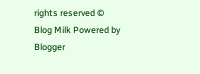rights reserved © Blog Milk Powered by Blogger